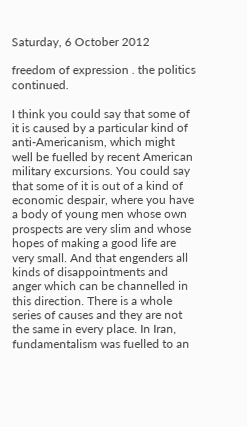Saturday, 6 October 2012

freedom of expression . the politics continued.

I think you could say that some of it is caused by a particular kind of anti-Americanism, which might well be fuelled by recent American military excursions. You could say that some of it is out of a kind of economic despair, where you have a body of young men whose own prospects are very slim and whose hopes of making a good life are very small. And that engenders all kinds of disappointments and anger which can be channelled in this direction. There is a whole series of causes and they are not the same in every place. In Iran, fundamentalism was fuelled to an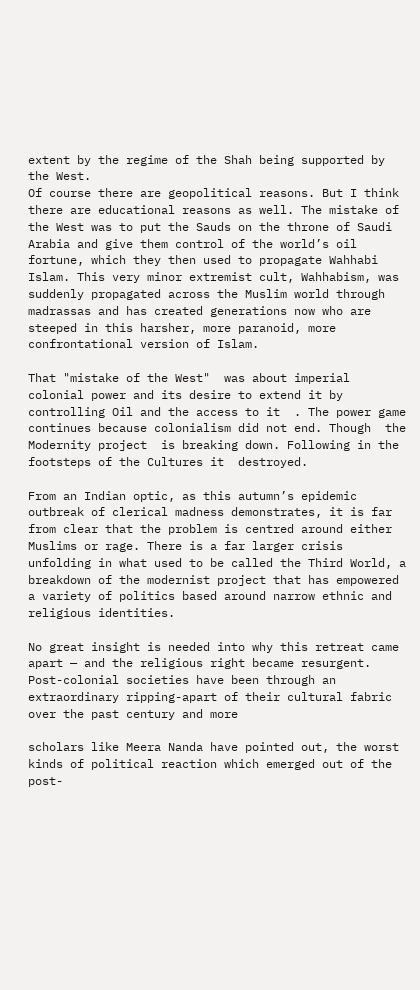extent by the regime of the Shah being supported by the West.
Of course there are geopolitical reasons. But I think there are educational reasons as well. The mistake of the West was to put the Sauds on the throne of Saudi Arabia and give them control of the world’s oil fortune, which they then used to propagate Wahhabi Islam. This very minor extremist cult, Wahhabism, was suddenly propagated across the Muslim world through madrassas and has created generations now who are steeped in this harsher, more paranoid, more confrontational version of Islam.

That "mistake of the West"  was about imperial colonial power and its desire to extend it by controlling Oil and the access to it  . The power game continues because colonialism did not end. Though  the Modernity project  is breaking down. Following in the footsteps of the Cultures it  destroyed.

From an Indian optic, as this autumn’s epidemic outbreak of clerical madness demonstrates, it is far from clear that the problem is centred around either Muslims or rage. There is a far larger crisis unfolding in what used to be called the Third World, a breakdown of the modernist project that has empowered a variety of politics based around narrow ethnic and religious identities.

No great insight is needed into why this retreat came apart — and the religious right became resurgent. Post-colonial societies have been through an extraordinary ripping-apart of their cultural fabric over the past century and more

scholars like Meera Nanda have pointed out, the worst kinds of political reaction which emerged out of the post-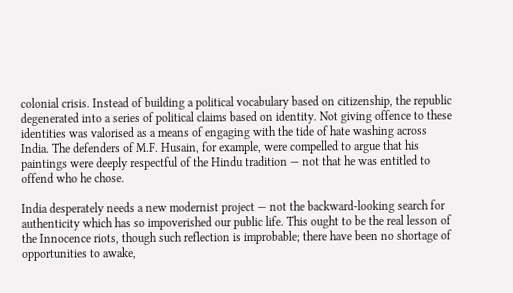colonial crisis. Instead of building a political vocabulary based on citizenship, the republic degenerated into a series of political claims based on identity. Not giving offence to these identities was valorised as a means of engaging with the tide of hate washing across India. The defenders of M.F. Husain, for example, were compelled to argue that his paintings were deeply respectful of the Hindu tradition — not that he was entitled to offend who he chose.

India desperately needs a new modernist project — not the backward-looking search for authenticity which has so impoverished our public life. This ought to be the real lesson of the Innocence riots, though such reflection is improbable; there have been no shortage of opportunities to awake,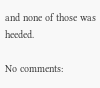and none of those was heeded.

No comments: